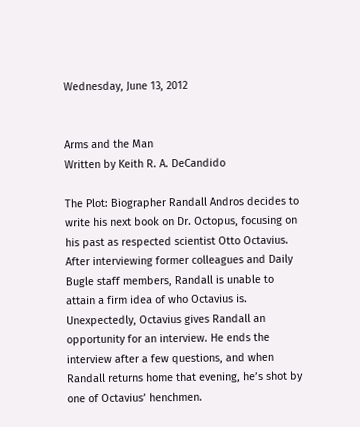Wednesday, June 13, 2012


Arms and the Man
Written by Keith R. A. DeCandido

The Plot: Biographer Randall Andros decides to write his next book on Dr. Octopus, focusing on his past as respected scientist Otto Octavius. After interviewing former colleagues and Daily Bugle staff members, Randall is unable to attain a firm idea of who Octavius is. Unexpectedly, Octavius gives Randall an opportunity for an interview. He ends the interview after a few questions, and when Randall returns home that evening, he’s shot by one of Octavius’ henchmen.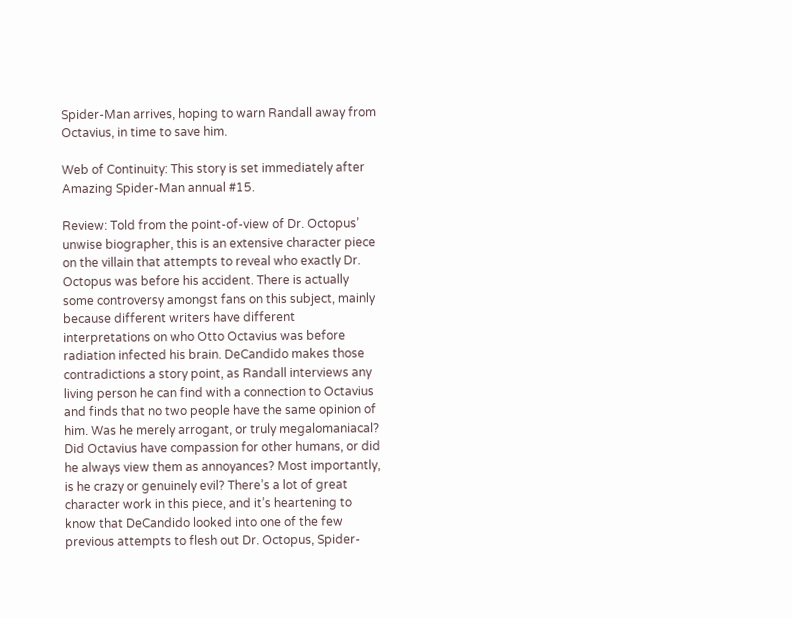Spider-Man arrives, hoping to warn Randall away from Octavius, in time to save him.

Web of Continuity: This story is set immediately after Amazing Spider-Man annual #15.

Review: Told from the point-of-view of Dr. Octopus’ unwise biographer, this is an extensive character piece on the villain that attempts to reveal who exactly Dr. Octopus was before his accident. There is actually some controversy amongst fans on this subject, mainly because different writers have different interpretations on who Otto Octavius was before radiation infected his brain. DeCandido makes those contradictions a story point, as Randall interviews any living person he can find with a connection to Octavius and finds that no two people have the same opinion of him. Was he merely arrogant, or truly megalomaniacal? Did Octavius have compassion for other humans, or did he always view them as annoyances? Most importantly, is he crazy or genuinely evil? There’s a lot of great character work in this piece, and it’s heartening to know that DeCandido looked into one of the few previous attempts to flesh out Dr. Octopus, Spider-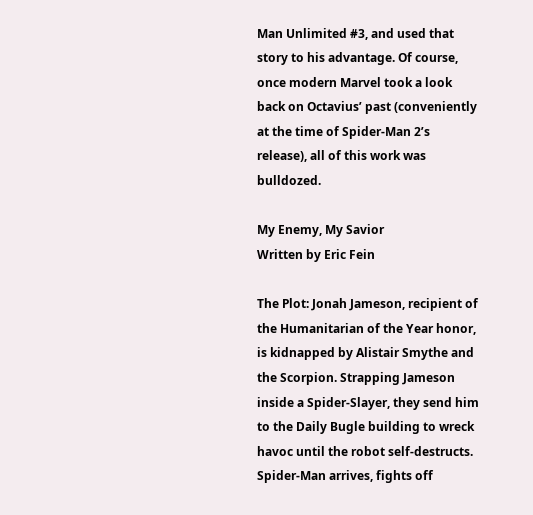Man Unlimited #3, and used that story to his advantage. Of course, once modern Marvel took a look back on Octavius’ past (conveniently at the time of Spider-Man 2’s release), all of this work was bulldozed.

My Enemy, My Savior
Written by Eric Fein

The Plot: Jonah Jameson, recipient of the Humanitarian of the Year honor, is kidnapped by Alistair Smythe and the Scorpion. Strapping Jameson inside a Spider-Slayer, they send him to the Daily Bugle building to wreck havoc until the robot self-destructs. Spider-Man arrives, fights off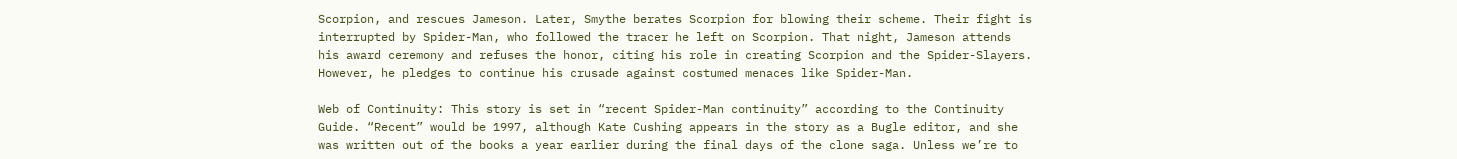Scorpion, and rescues Jameson. Later, Smythe berates Scorpion for blowing their scheme. Their fight is interrupted by Spider-Man, who followed the tracer he left on Scorpion. That night, Jameson attends his award ceremony and refuses the honor, citing his role in creating Scorpion and the Spider-Slayers. However, he pledges to continue his crusade against costumed menaces like Spider-Man.

Web of Continuity: This story is set in “recent Spider-Man continuity” according to the Continuity Guide. “Recent” would be 1997, although Kate Cushing appears in the story as a Bugle editor, and she was written out of the books a year earlier during the final days of the clone saga. Unless we’re to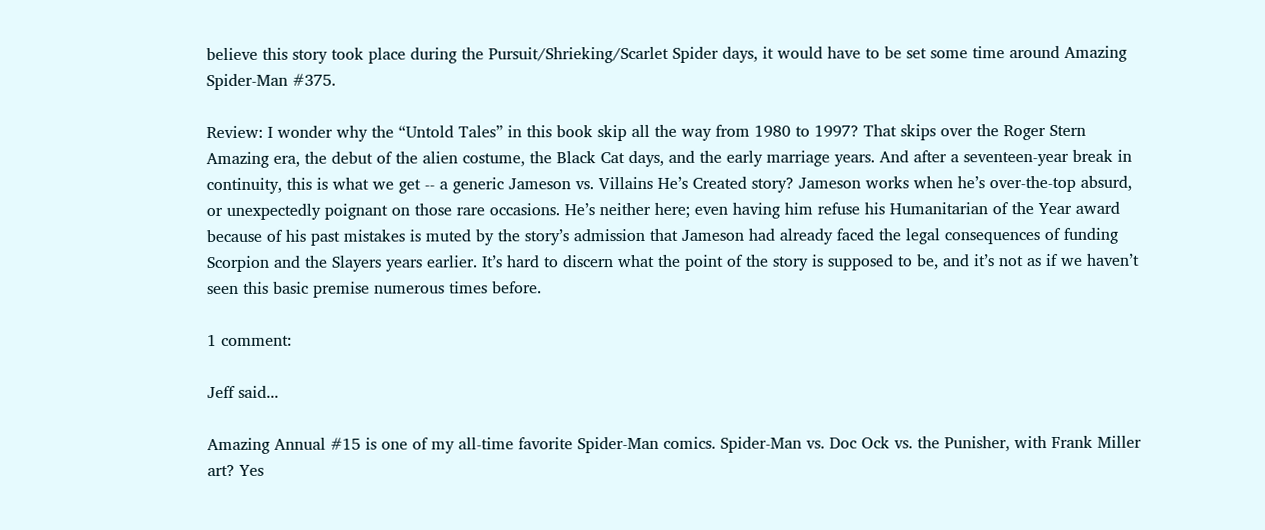believe this story took place during the Pursuit/Shrieking/Scarlet Spider days, it would have to be set some time around Amazing Spider-Man #375.

Review: I wonder why the “Untold Tales” in this book skip all the way from 1980 to 1997? That skips over the Roger Stern Amazing era, the debut of the alien costume, the Black Cat days, and the early marriage years. And after a seventeen-year break in continuity, this is what we get -- a generic Jameson vs. Villains He’s Created story? Jameson works when he’s over-the-top absurd, or unexpectedly poignant on those rare occasions. He’s neither here; even having him refuse his Humanitarian of the Year award because of his past mistakes is muted by the story’s admission that Jameson had already faced the legal consequences of funding Scorpion and the Slayers years earlier. It’s hard to discern what the point of the story is supposed to be, and it’s not as if we haven’t seen this basic premise numerous times before.

1 comment:

Jeff said...

Amazing Annual #15 is one of my all-time favorite Spider-Man comics. Spider-Man vs. Doc Ock vs. the Punisher, with Frank Miller art? Yes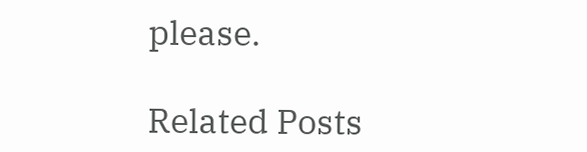please.

Related Posts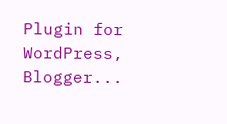Plugin for WordPress, Blogger...